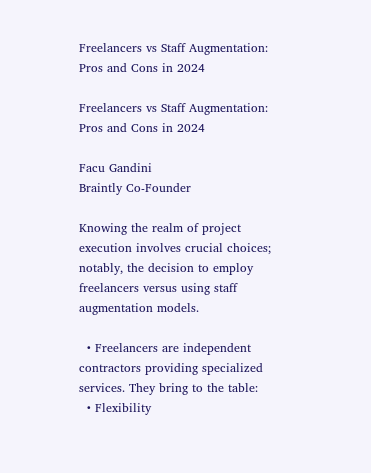Freelancers vs Staff Augmentation: Pros and Cons in 2024

Freelancers vs Staff Augmentation: Pros and Cons in 2024

Facu Gandini
Braintly Co-Founder

Knowing the realm of project execution involves crucial choices; notably, the decision to employ freelancers versus using staff augmentation models.

  • Freelancers are independent contractors providing specialized services. They bring to the table:
  • Flexibility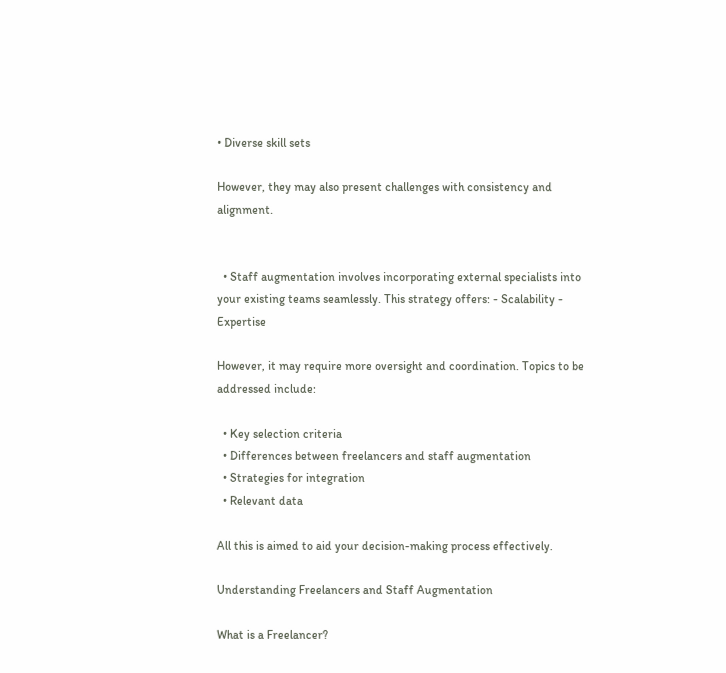• Diverse skill sets

However, they may also present challenges with consistency and alignment.


  • Staff augmentation involves incorporating external specialists into your existing teams seamlessly. This strategy offers: - Scalability - Expertise

However, it may require more oversight and coordination. Topics to be addressed include:

  • Key selection criteria
  • Differences between freelancers and staff augmentation
  • Strategies for integration
  • Relevant data

All this is aimed to aid your decision-making process effectively.

Understanding Freelancers and Staff Augmentation

What is a Freelancer?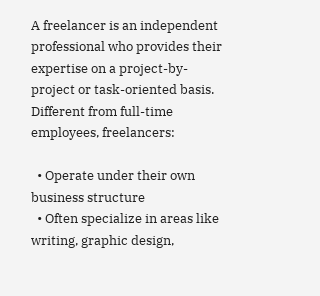A freelancer is an independent professional who provides their expertise on a project-by-project or task-oriented basis. Different from full-time employees, freelancers:

  • Operate under their own business structure
  • Often specialize in areas like writing, graphic design,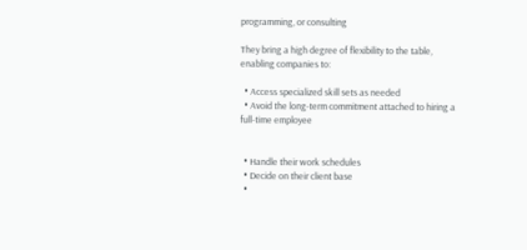programming, or consulting

They bring a high degree of flexibility to the table, enabling companies to:

  • Access specialized skill sets as needed
  • Avoid the long-term commitment attached to hiring a full-time employee


  • Handle their work schedules
  • Decide on their client base
  •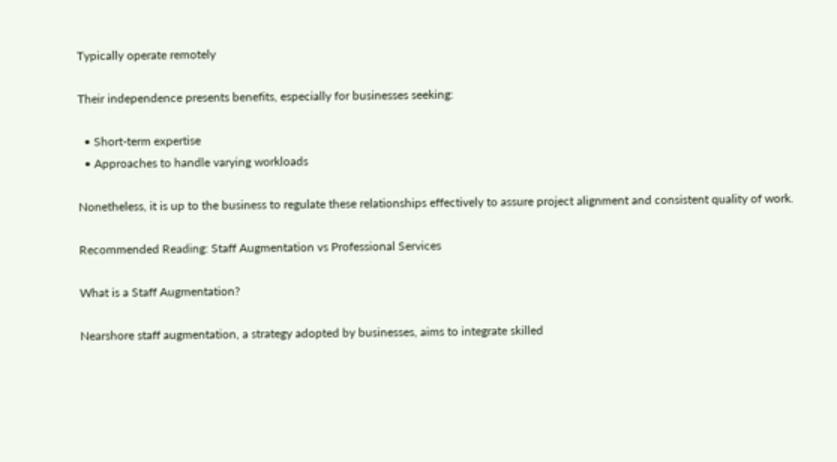Typically operate remotely

Their independence presents benefits, especially for businesses seeking:

  • Short-term expertise
  • Approaches to handle varying workloads

Nonetheless, it is up to the business to regulate these relationships effectively to assure project alignment and consistent quality of work.

Recommended Reading: Staff Augmentation vs Professional Services

What is a Staff Augmentation?

Nearshore staff augmentation, a strategy adopted by businesses, aims to integrate skilled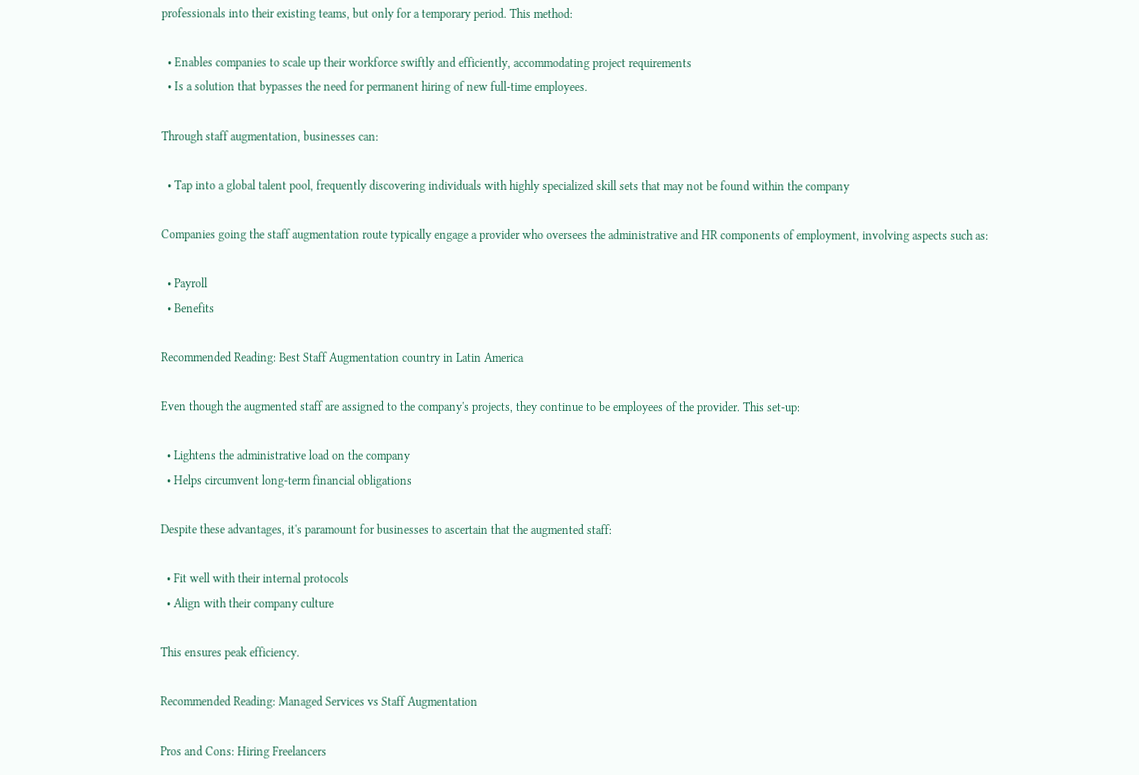professionals into their existing teams, but only for a temporary period. This method:

  • Enables companies to scale up their workforce swiftly and efficiently, accommodating project requirements
  • Is a solution that bypasses the need for permanent hiring of new full-time employees.

Through staff augmentation, businesses can:

  • Tap into a global talent pool, frequently discovering individuals with highly specialized skill sets that may not be found within the company

Companies going the staff augmentation route typically engage a provider who oversees the administrative and HR components of employment, involving aspects such as:

  • Payroll
  • Benefits

Recommended Reading: Best Staff Augmentation country in Latin America

Even though the augmented staff are assigned to the company's projects, they continue to be employees of the provider. This set-up:

  • Lightens the administrative load on the company
  • Helps circumvent long-term financial obligations

Despite these advantages, it's paramount for businesses to ascertain that the augmented staff:

  • Fit well with their internal protocols
  • Align with their company culture

This ensures peak efficiency.

Recommended Reading: Managed Services vs Staff Augmentation

Pros and Cons: Hiring Freelancers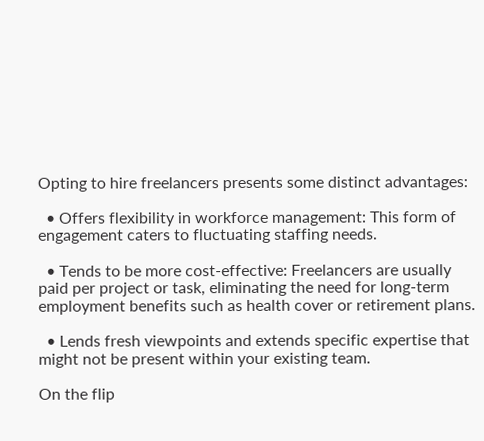Opting to hire freelancers presents some distinct advantages:

  • Offers flexibility in workforce management: This form of engagement caters to fluctuating staffing needs.

  • Tends to be more cost-effective: Freelancers are usually paid per project or task, eliminating the need for long-term employment benefits such as health cover or retirement plans.

  • Lends fresh viewpoints and extends specific expertise that might not be present within your existing team.

On the flip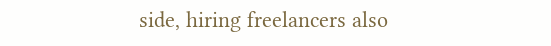side, hiring freelancers also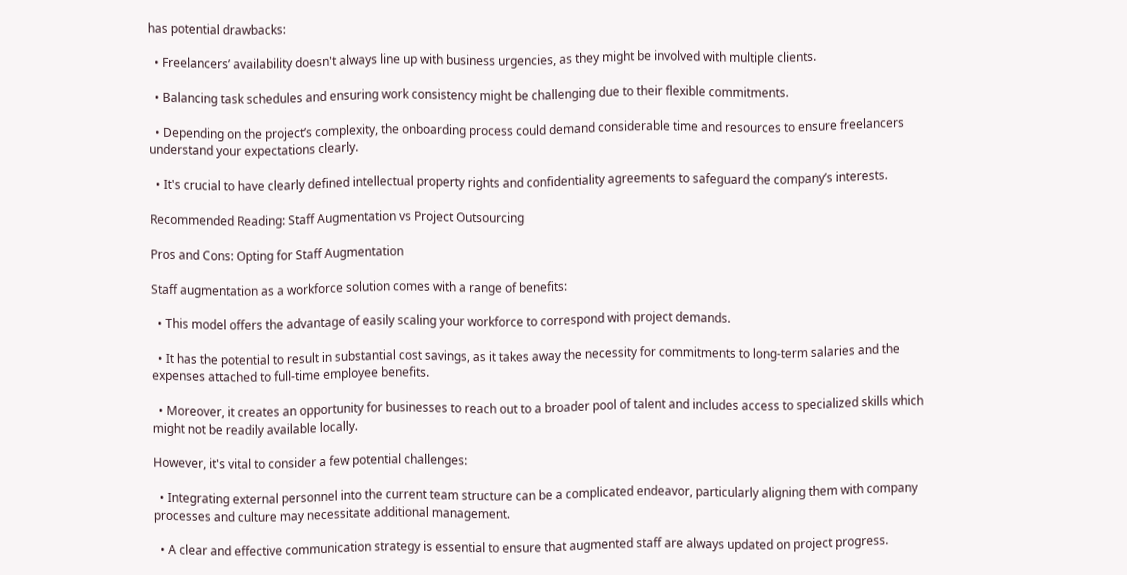has potential drawbacks:

  • Freelancers’ availability doesn't always line up with business urgencies, as they might be involved with multiple clients.

  • Balancing task schedules and ensuring work consistency might be challenging due to their flexible commitments.

  • Depending on the project’s complexity, the onboarding process could demand considerable time and resources to ensure freelancers understand your expectations clearly.

  • It's crucial to have clearly defined intellectual property rights and confidentiality agreements to safeguard the company’s interests.

Recommended Reading: Staff Augmentation vs Project Outsourcing

Pros and Cons: Opting for Staff Augmentation

Staff augmentation as a workforce solution comes with a range of benefits:

  • This model offers the advantage of easily scaling your workforce to correspond with project demands.

  • It has the potential to result in substantial cost savings, as it takes away the necessity for commitments to long-term salaries and the expenses attached to full-time employee benefits.

  • Moreover, it creates an opportunity for businesses to reach out to a broader pool of talent and includes access to specialized skills which might not be readily available locally.

However, it's vital to consider a few potential challenges:

  • Integrating external personnel into the current team structure can be a complicated endeavor, particularly aligning them with company processes and culture may necessitate additional management.

  • A clear and effective communication strategy is essential to ensure that augmented staff are always updated on project progress.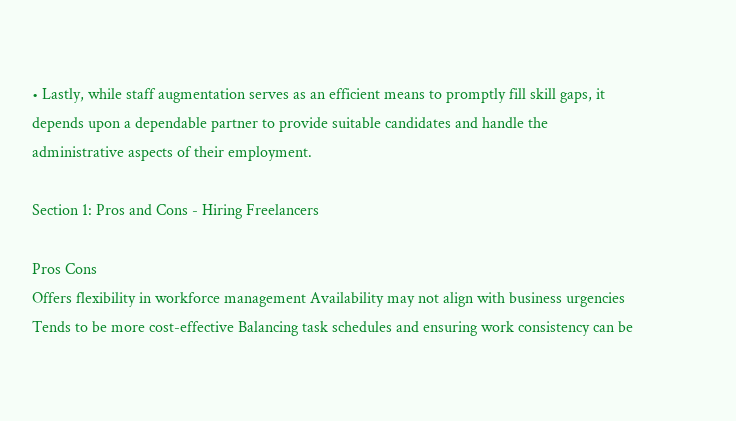• Lastly, while staff augmentation serves as an efficient means to promptly fill skill gaps, it depends upon a dependable partner to provide suitable candidates and handle the administrative aspects of their employment.

Section 1: Pros and Cons - Hiring Freelancers

Pros Cons
Offers flexibility in workforce management Availability may not align with business urgencies
Tends to be more cost-effective Balancing task schedules and ensuring work consistency can be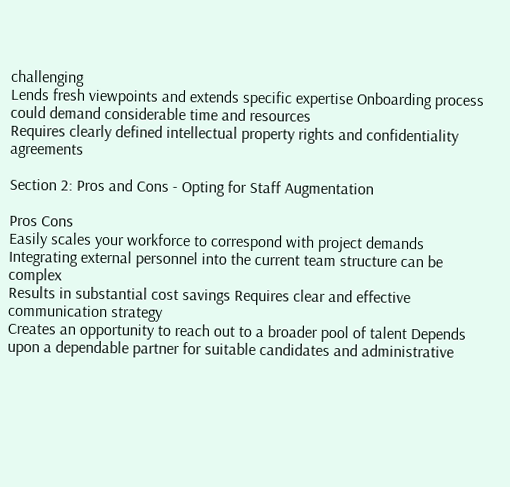challenging
Lends fresh viewpoints and extends specific expertise Onboarding process could demand considerable time and resources
Requires clearly defined intellectual property rights and confidentiality agreements

Section 2: Pros and Cons - Opting for Staff Augmentation

Pros Cons
Easily scales your workforce to correspond with project demands Integrating external personnel into the current team structure can be complex
Results in substantial cost savings Requires clear and effective communication strategy
Creates an opportunity to reach out to a broader pool of talent Depends upon a dependable partner for suitable candidates and administrative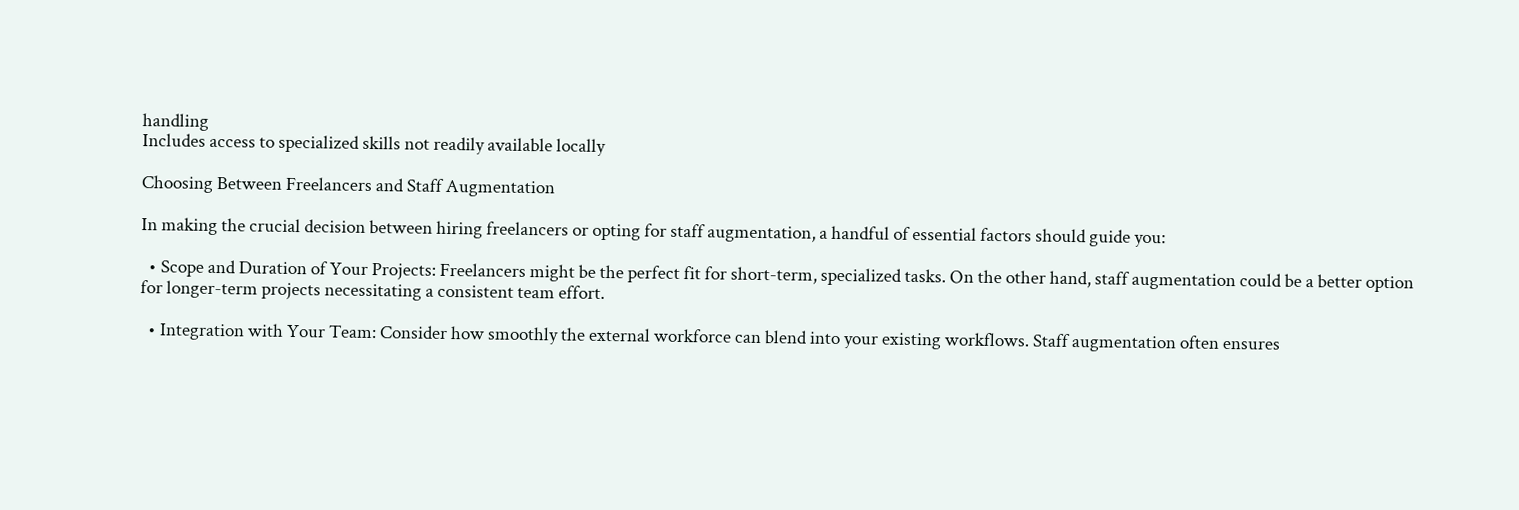handling
Includes access to specialized skills not readily available locally

Choosing Between Freelancers and Staff Augmentation

In making the crucial decision between hiring freelancers or opting for staff augmentation, a handful of essential factors should guide you:

  • Scope and Duration of Your Projects: Freelancers might be the perfect fit for short-term, specialized tasks. On the other hand, staff augmentation could be a better option for longer-term projects necessitating a consistent team effort.

  • Integration with Your Team: Consider how smoothly the external workforce can blend into your existing workflows. Staff augmentation often ensures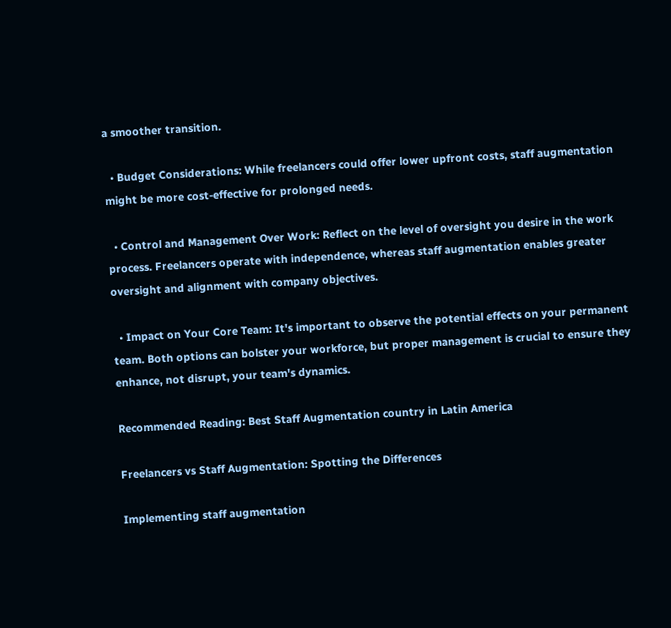a smoother transition.

  • Budget Considerations: While freelancers could offer lower upfront costs, staff augmentation might be more cost-effective for prolonged needs.

  • Control and Management Over Work: Reflect on the level of oversight you desire in the work process. Freelancers operate with independence, whereas staff augmentation enables greater oversight and alignment with company objectives.

  • Impact on Your Core Team: It's important to observe the potential effects on your permanent team. Both options can bolster your workforce, but proper management is crucial to ensure they enhance, not disrupt, your team's dynamics.

Recommended Reading: Best Staff Augmentation country in Latin America

Freelancers vs Staff Augmentation: Spotting the Differences

Implementing staff augmentation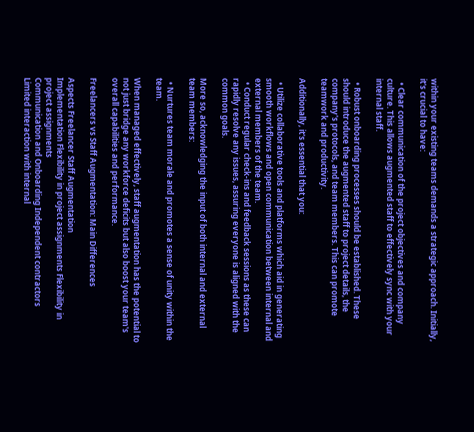within your existing teams demands a strategic approach. Initially, it's crucial to have:

  • Clear communication of the project objectives and company culture. This allows augmented staff to effectively sync with your internal staff.

  • Robust onboarding processes should be established. These should introduce the augmented staff to project details, the company's protocols, and team members. This can promote teamwork and productivity.

Additionally, it's essential that you:

  • Utilize collaborative tools and platforms which aid in generating smooth workflows and open communication between internal and external members of the team.
  • Conduct regular check-ins and feedback sessions as these can rapidly resolve any issues, assuring everyone is aligned with the common goals.

More so, acknowledging the input of both internal and external team members:

  • Nurtures team morale and promotes a sense of unity within the team.

When managed effectively, staff augmentation has the potential to not just bridge any workforce deficits but also boost your team's overall capabilities and performance.

Freelancers vs Staff Augmentation: Main Differences

Aspects Freelancer Staff Augmentation
Implementation Flexibility in project assignments Flexibility in project assignments
Communication and Onboarding Independent contractors
Limited interaction with internal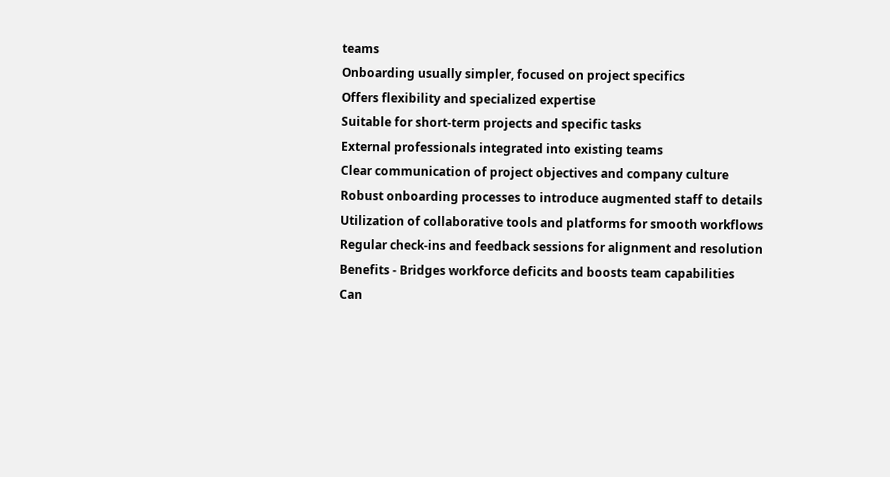teams
Onboarding usually simpler, focused on project specifics
Offers flexibility and specialized expertise
Suitable for short-term projects and specific tasks
External professionals integrated into existing teams
Clear communication of project objectives and company culture
Robust onboarding processes to introduce augmented staff to details
Utilization of collaborative tools and platforms for smooth workflows
Regular check-ins and feedback sessions for alignment and resolution
Benefits - Bridges workforce deficits and boosts team capabilities
Can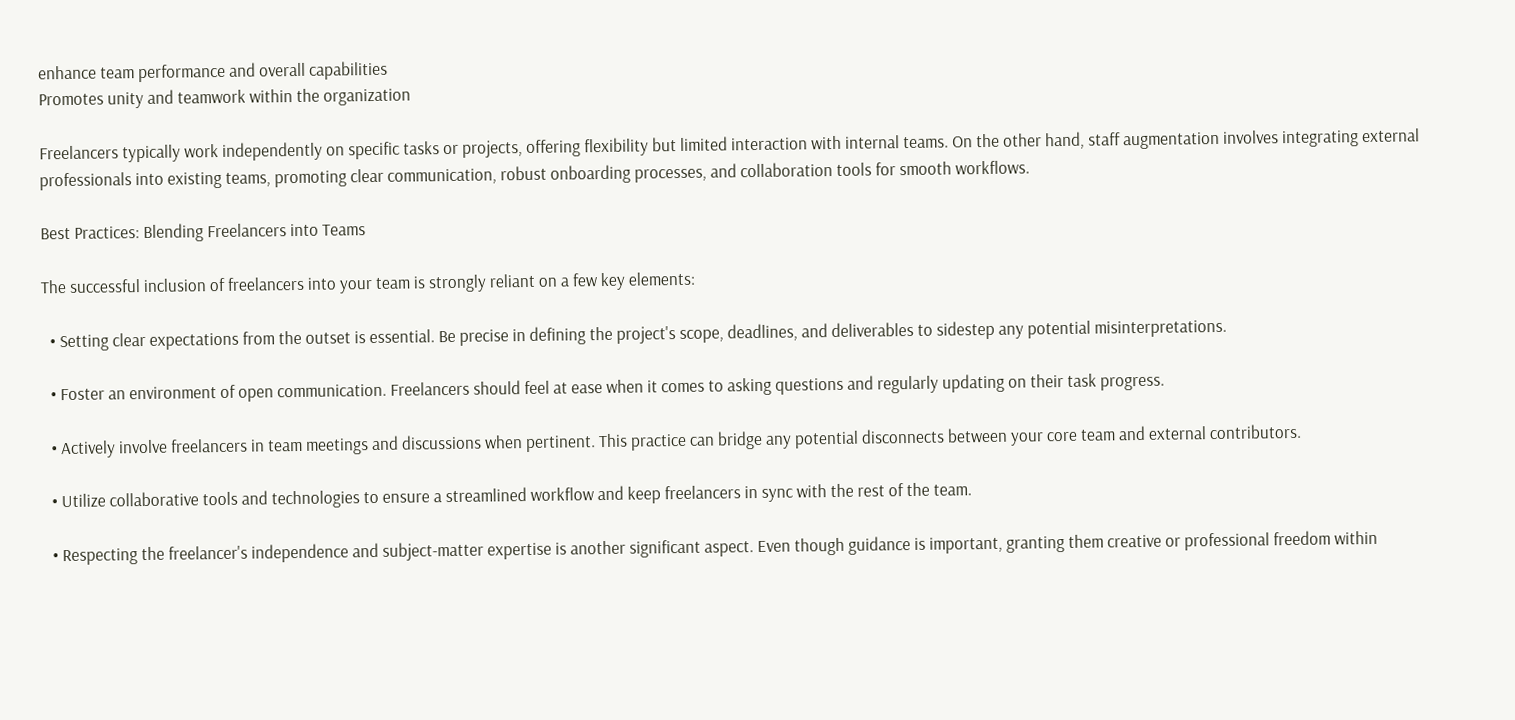enhance team performance and overall capabilities
Promotes unity and teamwork within the organization

Freelancers typically work independently on specific tasks or projects, offering flexibility but limited interaction with internal teams. On the other hand, staff augmentation involves integrating external professionals into existing teams, promoting clear communication, robust onboarding processes, and collaboration tools for smooth workflows.

Best Practices: Blending Freelancers into Teams

The successful inclusion of freelancers into your team is strongly reliant on a few key elements:

  • Setting clear expectations from the outset is essential. Be precise in defining the project's scope, deadlines, and deliverables to sidestep any potential misinterpretations.

  • Foster an environment of open communication. Freelancers should feel at ease when it comes to asking questions and regularly updating on their task progress.

  • Actively involve freelancers in team meetings and discussions when pertinent. This practice can bridge any potential disconnects between your core team and external contributors.

  • Utilize collaborative tools and technologies to ensure a streamlined workflow and keep freelancers in sync with the rest of the team.

  • Respecting the freelancer's independence and subject-matter expertise is another significant aspect. Even though guidance is important, granting them creative or professional freedom within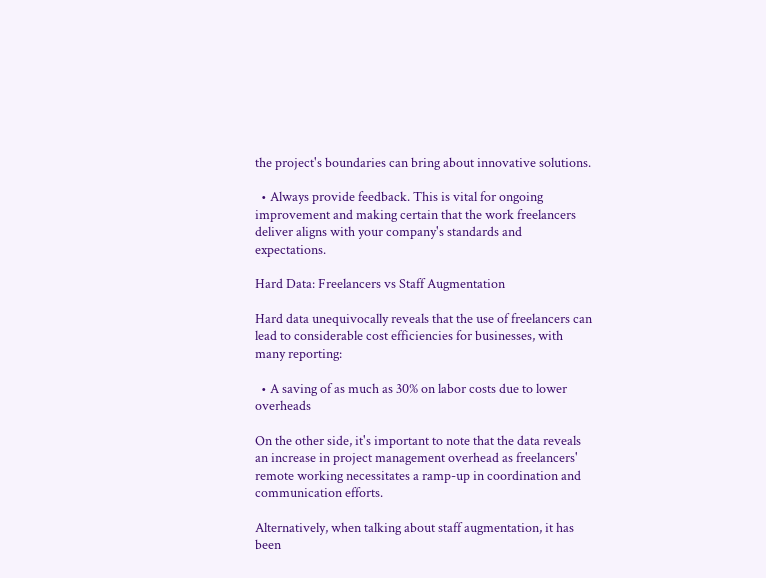the project's boundaries can bring about innovative solutions.

  • Always provide feedback. This is vital for ongoing improvement and making certain that the work freelancers deliver aligns with your company's standards and expectations.

Hard Data: Freelancers vs Staff Augmentation

Hard data unequivocally reveals that the use of freelancers can lead to considerable cost efficiencies for businesses, with many reporting:

  • A saving of as much as 30% on labor costs due to lower overheads

On the other side, it's important to note that the data reveals an increase in project management overhead as freelancers' remote working necessitates a ramp-up in coordination and communication efforts.

Alternatively, when talking about staff augmentation, it has been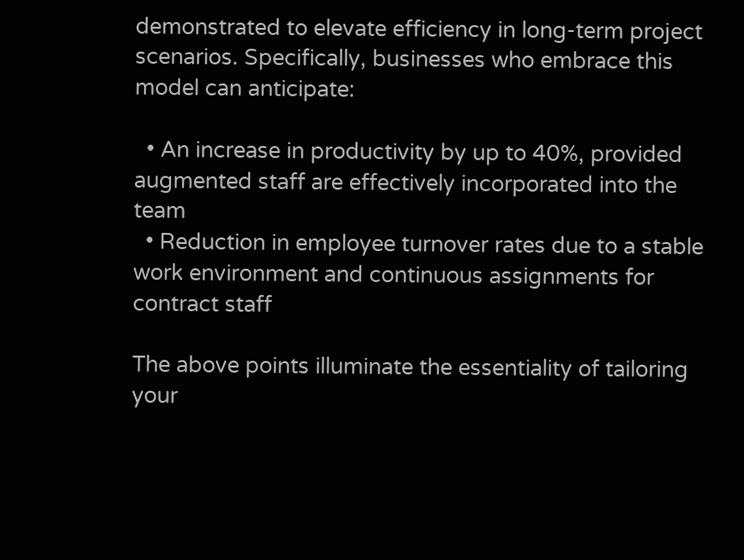demonstrated to elevate efficiency in long-term project scenarios. Specifically, businesses who embrace this model can anticipate:

  • An increase in productivity by up to 40%, provided augmented staff are effectively incorporated into the team
  • Reduction in employee turnover rates due to a stable work environment and continuous assignments for contract staff

The above points illuminate the essentiality of tailoring your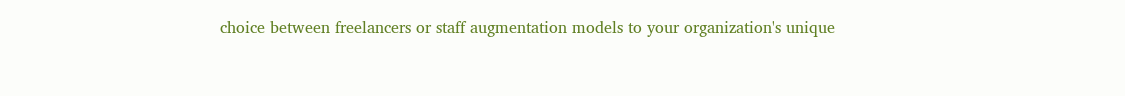choice between freelancers or staff augmentation models to your organization's unique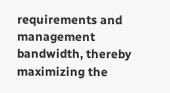requirements and management bandwidth, thereby maximizing the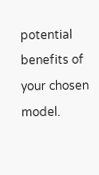potential benefits of your chosen model.